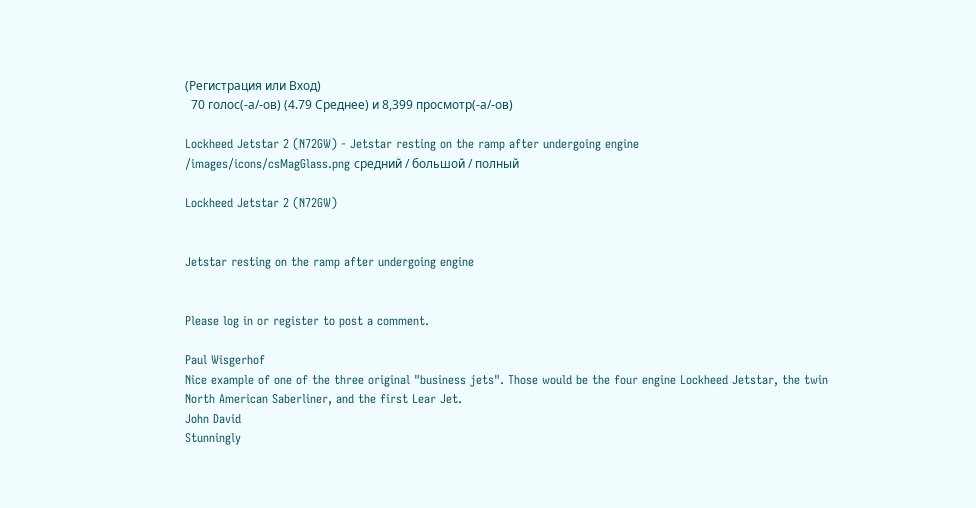(Регистрация или Вход)
  70 голос(-а/-ов) (4.79 Среднее) и 8,399 просмотр(-а/-ов)

Lockheed Jetstar 2 (N72GW) - Jetstar resting on the ramp after undergoing engine
/images/icons/csMagGlass.png средний / большой / полный

Lockheed Jetstar 2 (N72GW)


Jetstar resting on the ramp after undergoing engine


Please log in or register to post a comment.

Paul Wisgerhof
Nice example of one of the three original "business jets". Those would be the four engine Lockheed Jetstar, the twin North American Saberliner, and the first Lear Jet.
John David
Stunningly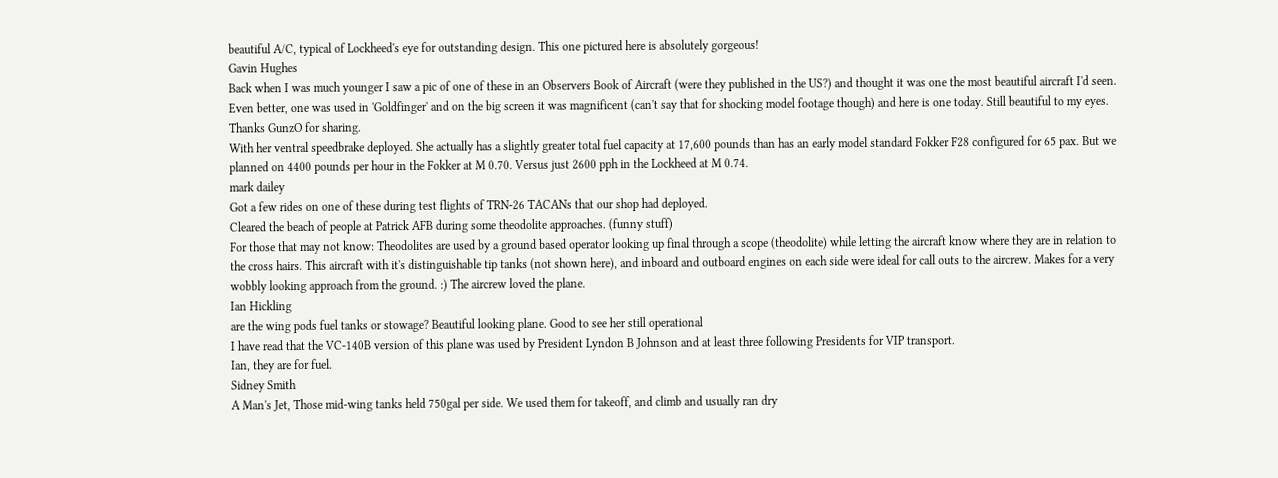beautiful A/C, typical of Lockheed's eye for outstanding design. This one pictured here is absolutely gorgeous!
Gavin Hughes
Back when I was much younger I saw a pic of one of these in an Observers Book of Aircraft (were they published in the US?) and thought it was one the most beautiful aircraft I'd seen. Even better, one was used in 'Goldfinger' and on the big screen it was magnificent (can't say that for shocking model footage though) and here is one today. Still beautiful to my eyes. Thanks GunzO for sharing.
With her ventral speedbrake deployed. She actually has a slightly greater total fuel capacity at 17,600 pounds than has an early model standard Fokker F28 configured for 65 pax. But we planned on 4400 pounds per hour in the Fokker at M 0.70. Versus just 2600 pph in the Lockheed at M 0.74.
mark dailey
Got a few rides on one of these during test flights of TRN-26 TACANs that our shop had deployed.
Cleared the beach of people at Patrick AFB during some theodolite approaches. (funny stuff)
For those that may not know: Theodolites are used by a ground based operator looking up final through a scope (theodolite) while letting the aircraft know where they are in relation to the cross hairs. This aircraft with it's distinguishable tip tanks (not shown here), and inboard and outboard engines on each side were ideal for call outs to the aircrew. Makes for a very wobbly looking approach from the ground. :) The aircrew loved the plane.
Ian Hickling
are the wing pods fuel tanks or stowage? Beautiful looking plane. Good to see her still operational
I have read that the VC-140B version of this plane was used by President Lyndon B Johnson and at least three following Presidents for VIP transport.
Ian, they are for fuel.
Sidney Smith
A Man's Jet, Those mid-wing tanks held 750gal per side. We used them for takeoff, and climb and usually ran dry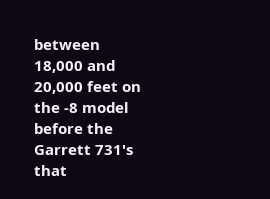between 18,000 and 20,000 feet on the -8 model before the Garrett 731's that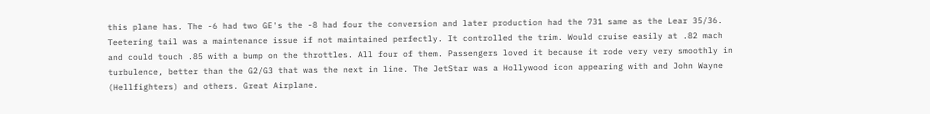this plane has. The -6 had two GE's the -8 had four the conversion and later production had the 731 same as the Lear 35/36. Teetering tail was a maintenance issue if not maintained perfectly. It controlled the trim. Would cruise easily at .82 mach and could touch .85 with a bump on the throttles. All four of them. Passengers loved it because it rode very very smoothly in turbulence, better than the G2/G3 that was the next in line. The JetStar was a Hollywood icon appearing with and John Wayne (Hellfighters) and others. Great Airplane.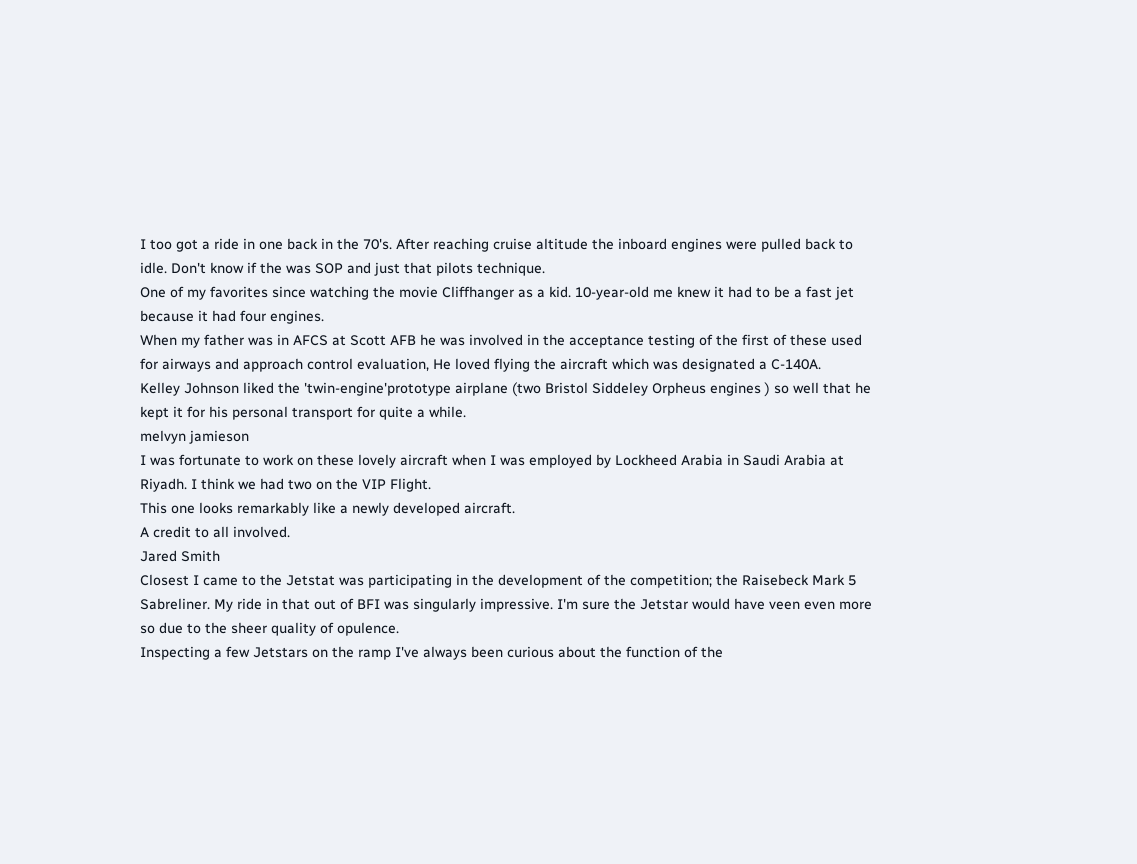I too got a ride in one back in the 70's. After reaching cruise altitude the inboard engines were pulled back to idle. Don't know if the was SOP and just that pilots technique.
One of my favorites since watching the movie Cliffhanger as a kid. 10-year-old me knew it had to be a fast jet because it had four engines.
When my father was in AFCS at Scott AFB he was involved in the acceptance testing of the first of these used for airways and approach control evaluation, He loved flying the aircraft which was designated a C-140A.
Kelley Johnson liked the 'twin-engine'prototype airplane (two Bristol Siddeley Orpheus engines ) so well that he kept it for his personal transport for quite a while.
melvyn jamieson
I was fortunate to work on these lovely aircraft when I was employed by Lockheed Arabia in Saudi Arabia at Riyadh. I think we had two on the VIP Flight.
This one looks remarkably like a newly developed aircraft.
A credit to all involved.
Jared Smith
Closest I came to the Jetstat was participating in the development of the competition; the Raisebeck Mark 5 Sabreliner. My ride in that out of BFI was singularly impressive. I'm sure the Jetstar would have veen even more so due to the sheer quality of opulence.
Inspecting a few Jetstars on the ramp I've always been curious about the function of the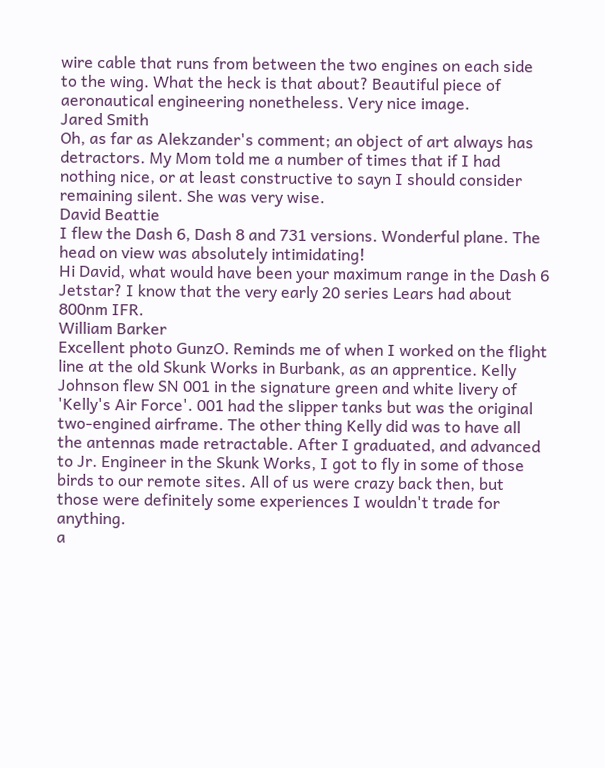wire cable that runs from between the two engines on each side to the wing. What the heck is that about? Beautiful piece of aeronautical engineering nonetheless. Very nice image.
Jared Smith
Oh, as far as Alekzander's comment; an object of art always has detractors. My Mom told me a number of times that if I had nothing nice, or at least constructive to sayn I should consider remaining silent. She was very wise.
David Beattie
I flew the Dash 6, Dash 8 and 731 versions. Wonderful plane. The head on view was absolutely intimidating!
Hi David, what would have been your maximum range in the Dash 6 Jetstar? I know that the very early 20 series Lears had about 800nm IFR.
William Barker
Excellent photo GunzO. Reminds me of when I worked on the flight line at the old Skunk Works in Burbank, as an apprentice. Kelly Johnson flew SN 001 in the signature green and white livery of 'Kelly's Air Force'. 001 had the slipper tanks but was the original two-engined airframe. The other thing Kelly did was to have all the antennas made retractable. After I graduated, and advanced to Jr. Engineer in the Skunk Works, I got to fly in some of those birds to our remote sites. All of us were crazy back then, but those were definitely some experiences I wouldn't trade for anything.
a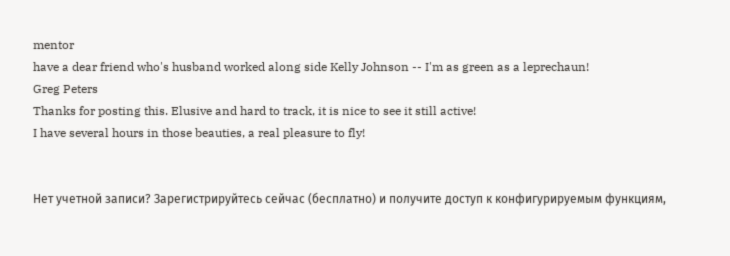mentor
have a dear friend who's husband worked along side Kelly Johnson -- I'm as green as a leprechaun!
Greg Peters
Thanks for posting this. Elusive and hard to track, it is nice to see it still active!
I have several hours in those beauties, a real pleasure to fly!


Нет учетной записи? Зарегистрируйтесь сейчас (бесплатно) и получите доступ к конфигурируемым функциям,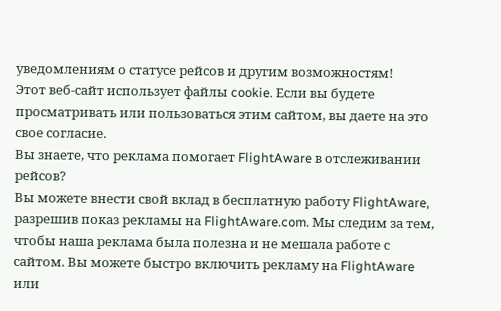уведомлениям о статусе рейсов и другим возможностям!
Этот веб-сайт использует файлы cookie. Если вы будете просматривать или пользоваться этим сайтом, вы даете на это свое согласие.
Вы знаете, что реклама помогает FlightAware в отслеживании рейсов?
Вы можете внести свой вклад в бесплатную работу FlightAware, разрешив показ рекламы на FlightAware.com. Мы следим за тем, чтобы наша реклама была полезна и не мешала работе с сайтом. Вы можете быстро включить рекламу на FlightAware или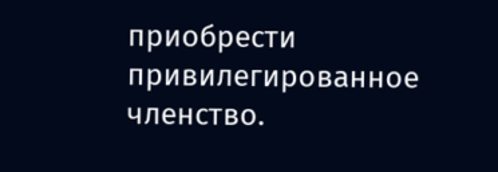приобрести привилегированное членство.